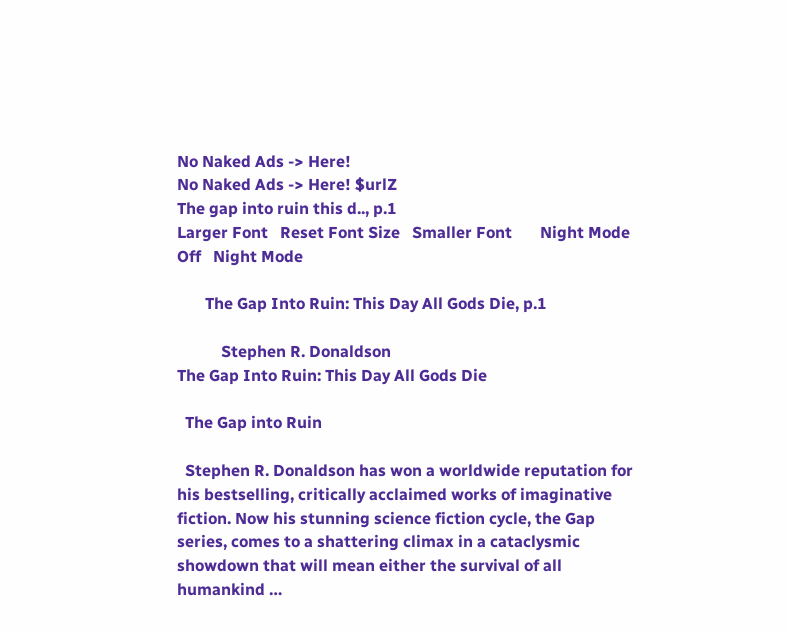No Naked Ads -> Here!
No Naked Ads -> Here! $urlZ
The gap into ruin this d.., p.1
Larger Font   Reset Font Size   Smaller Font       Night Mode Off   Night Mode

       The Gap Into Ruin: This Day All Gods Die, p.1

           Stephen R. Donaldson
The Gap Into Ruin: This Day All Gods Die

  The Gap into Ruin

  Stephen R. Donaldson has won a worldwide reputation for his bestselling, critically acclaimed works of imaginative fiction. Now his stunning science fiction cycle, the Gap series, comes to a shattering climax in a cataclysmic showdown that will mean either the survival of all humankind …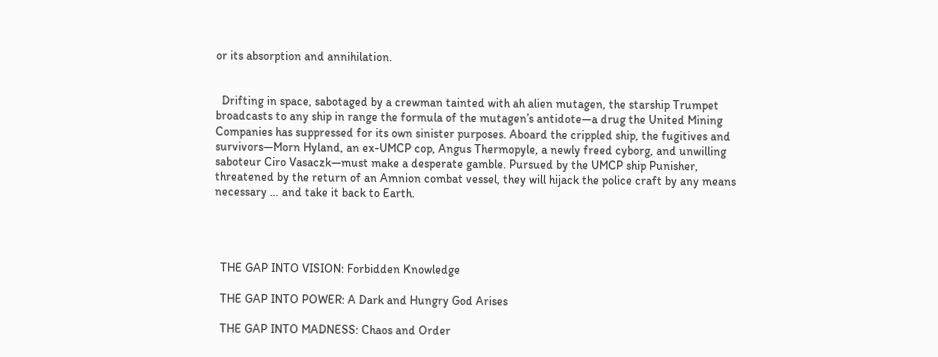or its absorption and annihilation.


  Drifting in space, sabotaged by a crewman tainted with ah alien mutagen, the starship Trumpet broadcasts to any ship in range the formula of the mutagen’s antidote—a drug the United Mining Companies has suppressed for its own sinister purposes. Aboard the crippled ship, the fugitives and survivors—Morn Hyland, an ex-UMCP cop, Angus Thermopyle, a newly freed cyborg, and unwilling saboteur Ciro Vasaczk—must make a desperate gamble. Pursued by the UMCP ship Punisher, threatened by the return of an Amnion combat vessel, they will hijack the police craft by any means necessary … and take it back to Earth.




  THE GAP INTO VISION: Forbidden Knowledge

  THE GAP INTO POWER: A Dark and Hungry God Arises

  THE GAP INTO MADNESS: Chaos and Order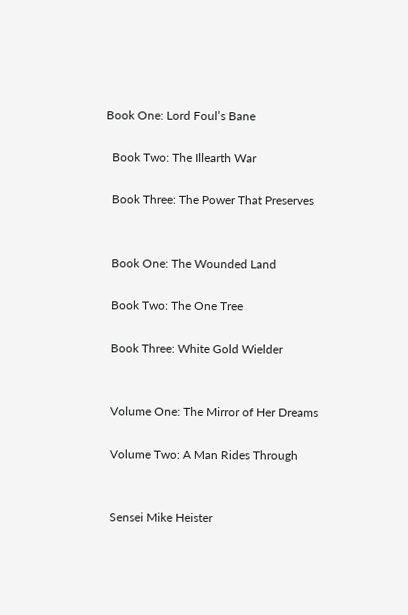Book One: Lord Foul’s Bane

  Book Two: The Illearth War

  Book Three: The Power That Preserves


  Book One: The Wounded Land

  Book Two: The One Tree

  Book Three: White Gold Wielder


  Volume One: The Mirror of Her Dreams

  Volume Two: A Man Rides Through


  Sensei Mike Heister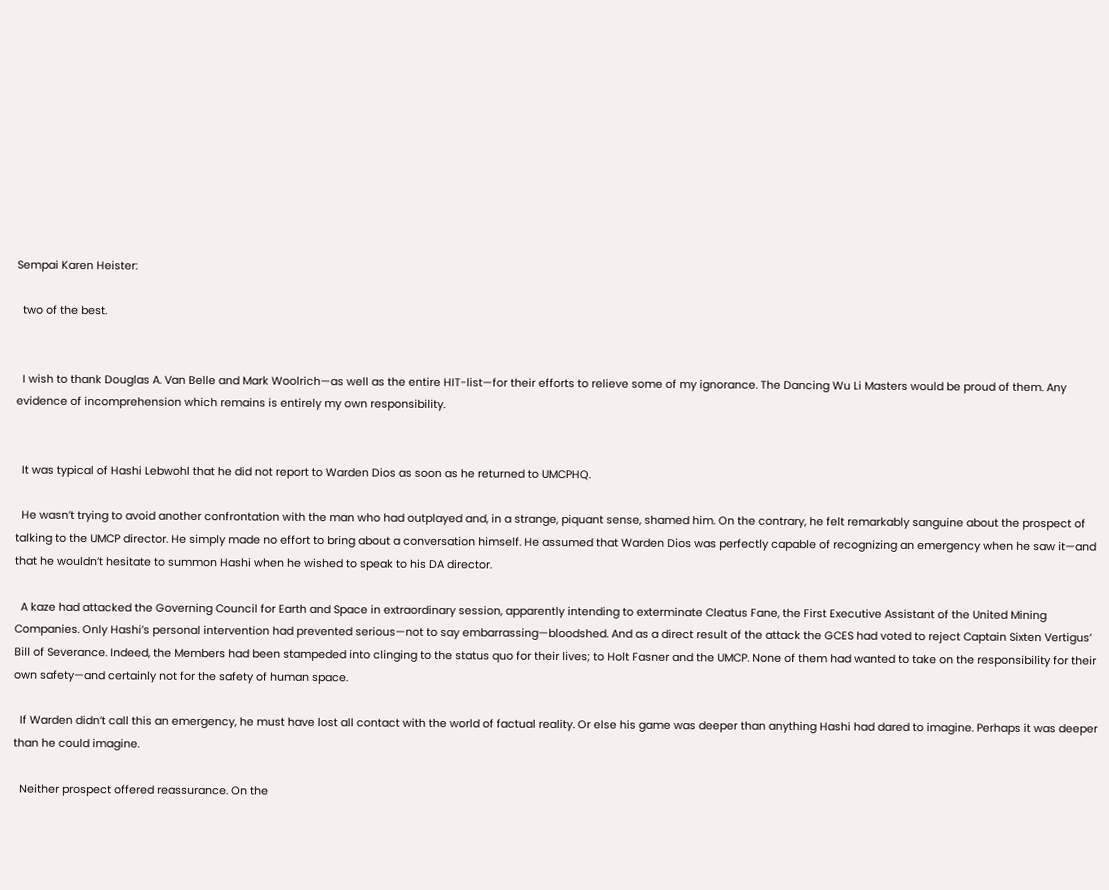Sempai Karen Heister:

  two of the best.


  I wish to thank Douglas A. Van Belle and Mark Woolrich—as well as the entire HIT-list—for their efforts to relieve some of my ignorance. The Dancing Wu Li Masters would be proud of them. Any evidence of incomprehension which remains is entirely my own responsibility.


  It was typical of Hashi Lebwohl that he did not report to Warden Dios as soon as he returned to UMCPHQ.

  He wasn’t trying to avoid another confrontation with the man who had outplayed and, in a strange, piquant sense, shamed him. On the contrary, he felt remarkably sanguine about the prospect of talking to the UMCP director. He simply made no effort to bring about a conversation himself. He assumed that Warden Dios was perfectly capable of recognizing an emergency when he saw it—and that he wouldn’t hesitate to summon Hashi when he wished to speak to his DA director.

  A kaze had attacked the Governing Council for Earth and Space in extraordinary session, apparently intending to exterminate Cleatus Fane, the First Executive Assistant of the United Mining Companies. Only Hashi’s personal intervention had prevented serious—not to say embarrassing—bloodshed. And as a direct result of the attack the GCES had voted to reject Captain Sixten Vertigus’ Bill of Severance. Indeed, the Members had been stampeded into clinging to the status quo for their lives; to Holt Fasner and the UMCP. None of them had wanted to take on the responsibility for their own safety—and certainly not for the safety of human space.

  If Warden didn’t call this an emergency, he must have lost all contact with the world of factual reality. Or else his game was deeper than anything Hashi had dared to imagine. Perhaps it was deeper than he could imagine.

  Neither prospect offered reassurance. On the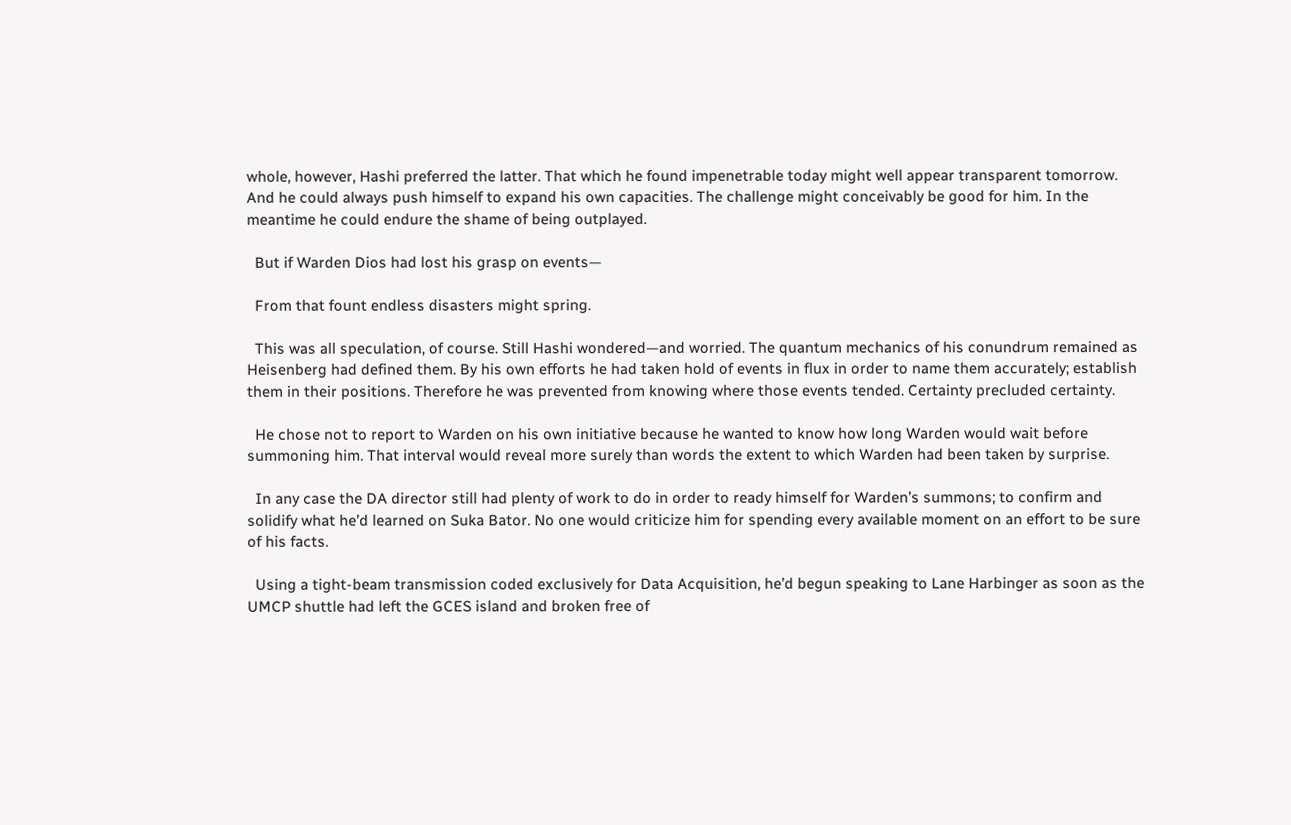whole, however, Hashi preferred the latter. That which he found impenetrable today might well appear transparent tomorrow. And he could always push himself to expand his own capacities. The challenge might conceivably be good for him. In the meantime he could endure the shame of being outplayed.

  But if Warden Dios had lost his grasp on events—

  From that fount endless disasters might spring.

  This was all speculation, of course. Still Hashi wondered—and worried. The quantum mechanics of his conundrum remained as Heisenberg had defined them. By his own efforts he had taken hold of events in flux in order to name them accurately; establish them in their positions. Therefore he was prevented from knowing where those events tended. Certainty precluded certainty.

  He chose not to report to Warden on his own initiative because he wanted to know how long Warden would wait before summoning him. That interval would reveal more surely than words the extent to which Warden had been taken by surprise.

  In any case the DA director still had plenty of work to do in order to ready himself for Warden’s summons; to confirm and solidify what he’d learned on Suka Bator. No one would criticize him for spending every available moment on an effort to be sure of his facts.

  Using a tight-beam transmission coded exclusively for Data Acquisition, he’d begun speaking to Lane Harbinger as soon as the UMCP shuttle had left the GCES island and broken free of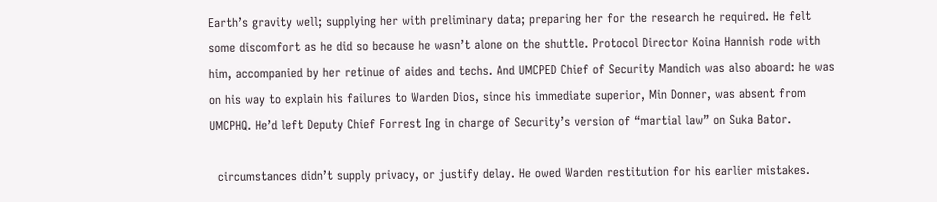Earth’s gravity well; supplying her with preliminary data; preparing her for the research he required. He felt some discomfort as he did so because he wasn’t alone on the shuttle. Protocol Director Koina Hannish rode with him, accompanied by her retinue of aides and techs. And UMCPED Chief of Security Mandich was also aboard: he was on his way to explain his failures to Warden Dios, since his immediate superior, Min Donner, was absent from UMCPHQ. He’d left Deputy Chief Forrest Ing in charge of Security’s version of “martial law” on Suka Bator.

  circumstances didn’t supply privacy, or justify delay. He owed Warden restitution for his earlier mistakes.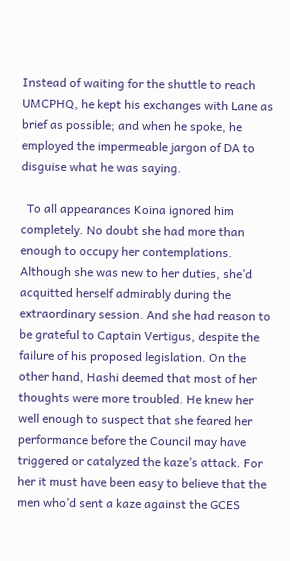Instead of waiting for the shuttle to reach UMCPHQ, he kept his exchanges with Lane as brief as possible; and when he spoke, he employed the impermeable jargon of DA to disguise what he was saying.

  To all appearances Koina ignored him completely. No doubt she had more than enough to occupy her contemplations. Although she was new to her duties, she’d acquitted herself admirably during the extraordinary session. And she had reason to be grateful to Captain Vertigus, despite the failure of his proposed legislation. On the other hand, Hashi deemed that most of her thoughts were more troubled. He knew her well enough to suspect that she feared her performance before the Council may have triggered or catalyzed the kaze’s attack. For her it must have been easy to believe that the men who’d sent a kaze against the GCES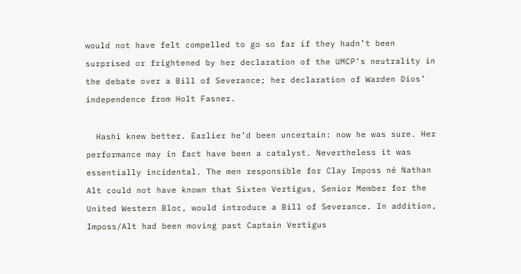would not have felt compelled to go so far if they hadn’t been surprised or frightened by her declaration of the UMCP’s neutrality in the debate over a Bill of Severance; her declaration of Warden Dios’ independence from Holt Fasner.

  Hashi knew better. Earlier he’d been uncertain: now he was sure. Her performance may in fact have been a catalyst. Nevertheless it was essentially incidental. The men responsible for Clay Imposs né Nathan Alt could not have known that Sixten Vertigus, Senior Member for the United Western Bloc, would introduce a Bill of Severance. In addition, Imposs/Alt had been moving past Captain Vertigus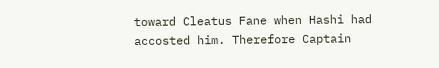toward Cleatus Fane when Hashi had accosted him. Therefore Captain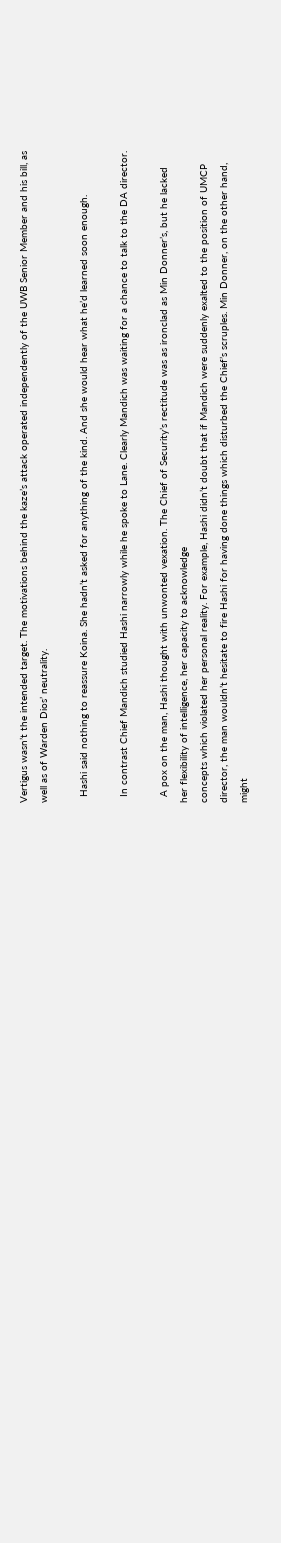Vertigus wasn’t the intended target. The motivations behind the kaze’s attack operated independently of the UWB Senior Member and his bill, as well as of Warden Dios’ neutrality.

  Hashi said nothing to reassure Koina. She hadn’t asked for anything of the kind. And she would hear what he’d learned soon enough.

  In contrast Chief Mandich studied Hashi narrowly while he spoke to Lane. Clearly Mandich was waiting for a chance to talk to the DA director.

  A pox on the man, Hashi thought with unwonted vexation. The Chief of Security’s rectitude was as ironclad as Min Donner’s, but he lacked her flexibility of intelligence, her capacity to acknowledge
concepts which violated her personal reality. For example, Hashi didn’t doubt that if Mandich were suddenly exalted to the position of UMCP director, the man wouldn’t hesitate to fire Hashi for having done things which disturbed the Chief’s scruples. Min Donner, on the other hand, might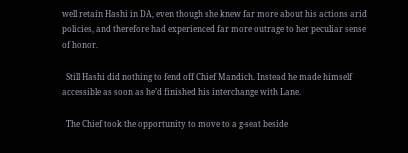well retain Hashi in DA, even though she knew far more about his actions arid policies, and therefore had experienced far more outrage to her peculiar sense of honor.

  Still Hashi did nothing to fend off Chief Mandich. Instead he made himself accessible as soon as he’d finished his interchange with Lane.

  The Chief took the opportunity to move to a g-seat beside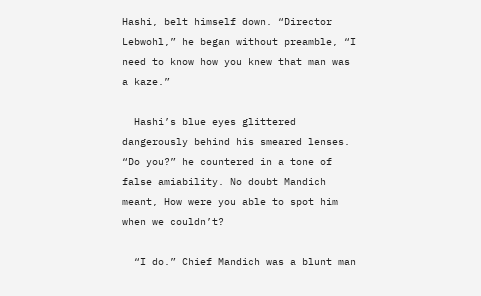Hashi, belt himself down. “Director Lebwohl,” he began without preamble, “I need to know how you knew that man was a kaze.”

  Hashi’s blue eyes glittered dangerously behind his smeared lenses. “Do you?” he countered in a tone of false amiability. No doubt Mandich meant, How were you able to spot him when we couldn’t?

  “I do.” Chief Mandich was a blunt man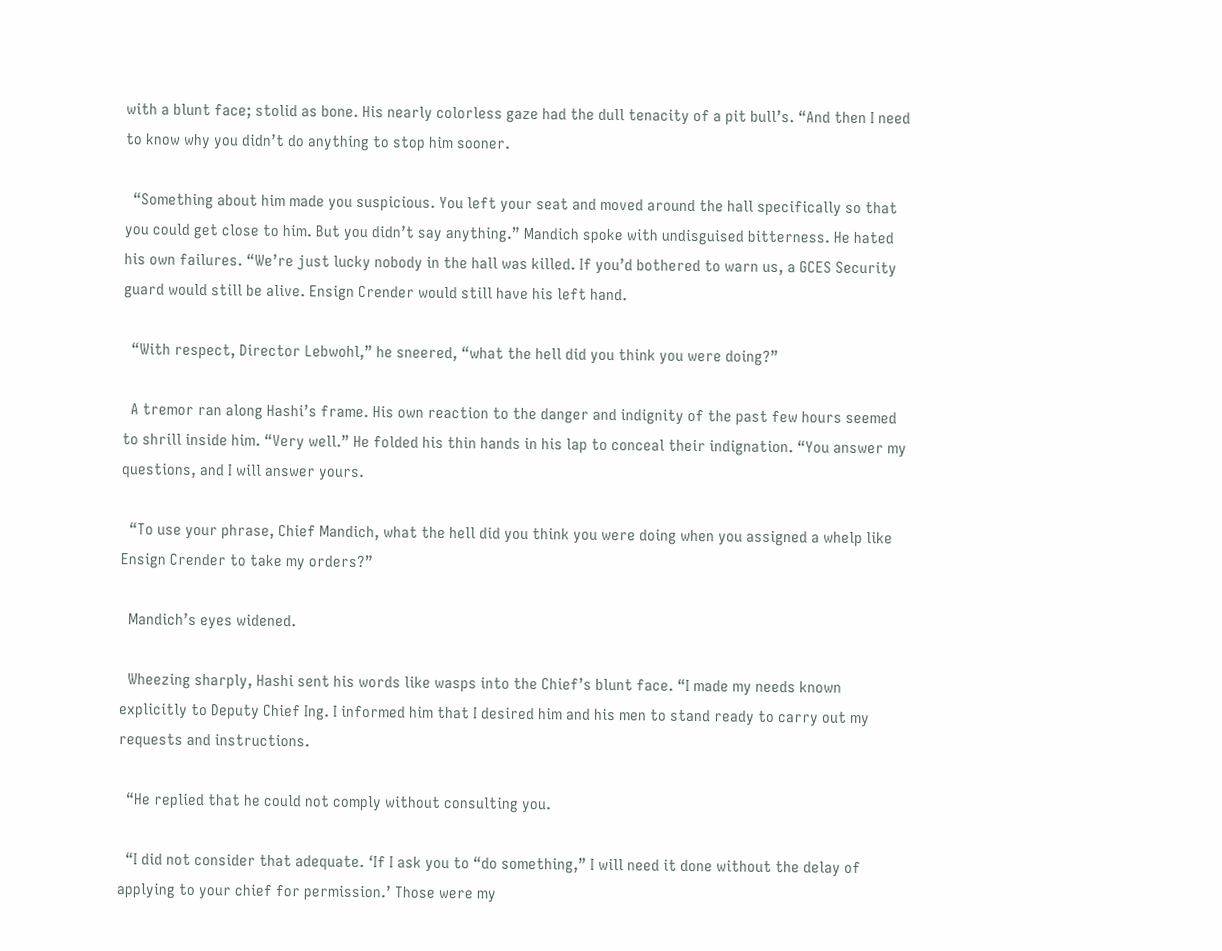with a blunt face; stolid as bone. His nearly colorless gaze had the dull tenacity of a pit bull’s. “And then I need to know why you didn’t do anything to stop him sooner.

  “Something about him made you suspicious. You left your seat and moved around the hall specifically so that you could get close to him. But you didn’t say anything.” Mandich spoke with undisguised bitterness. He hated his own failures. “We’re just lucky nobody in the hall was killed. If you’d bothered to warn us, a GCES Security guard would still be alive. Ensign Crender would still have his left hand.

  “With respect, Director Lebwohl,” he sneered, “what the hell did you think you were doing?”

  A tremor ran along Hashi’s frame. His own reaction to the danger and indignity of the past few hours seemed to shrill inside him. “Very well.” He folded his thin hands in his lap to conceal their indignation. “You answer my questions, and I will answer yours.

  “To use your phrase, Chief Mandich, what the hell did you think you were doing when you assigned a whelp like Ensign Crender to take my orders?”

  Mandich’s eyes widened.

  Wheezing sharply, Hashi sent his words like wasps into the Chief’s blunt face. “I made my needs known explicitly to Deputy Chief Ing. I informed him that I desired him and his men to stand ready to carry out my requests and instructions.

  “He replied that he could not comply without consulting you.

  “I did not consider that adequate. ‘If I ask you to “do something,” I will need it done without the delay of applying to your chief for permission.’ Those were my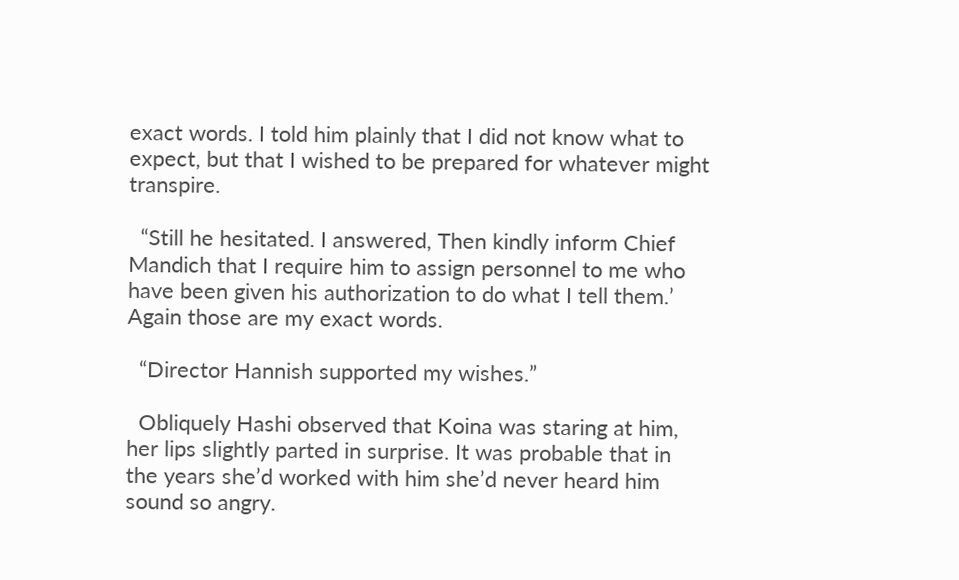exact words. I told him plainly that I did not know what to expect, but that I wished to be prepared for whatever might transpire.

  “Still he hesitated. I answered, Then kindly inform Chief Mandich that I require him to assign personnel to me who have been given his authorization to do what I tell them.’ Again those are my exact words.

  “Director Hannish supported my wishes.”

  Obliquely Hashi observed that Koina was staring at him, her lips slightly parted in surprise. It was probable that in the years she’d worked with him she’d never heard him sound so angry.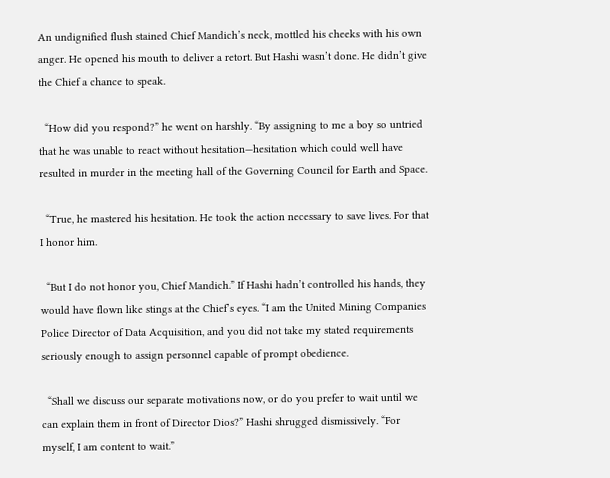An undignified flush stained Chief Mandich’s neck, mottled his cheeks with his own anger. He opened his mouth to deliver a retort. But Hashi wasn’t done. He didn’t give the Chief a chance to speak.

  “How did you respond?” he went on harshly. “By assigning to me a boy so untried that he was unable to react without hesitation—hesitation which could well have resulted in murder in the meeting hall of the Governing Council for Earth and Space.

  “True, he mastered his hesitation. He took the action necessary to save lives. For that I honor him.

  “But I do not honor you, Chief Mandich.” If Hashi hadn’t controlled his hands, they would have flown like stings at the Chief’s eyes. “I am the United Mining Companies Police Director of Data Acquisition, and you did not take my stated requirements seriously enough to assign personnel capable of prompt obedience.

  “Shall we discuss our separate motivations now, or do you prefer to wait until we can explain them in front of Director Dios?” Hashi shrugged dismissively. “For myself, I am content to wait.”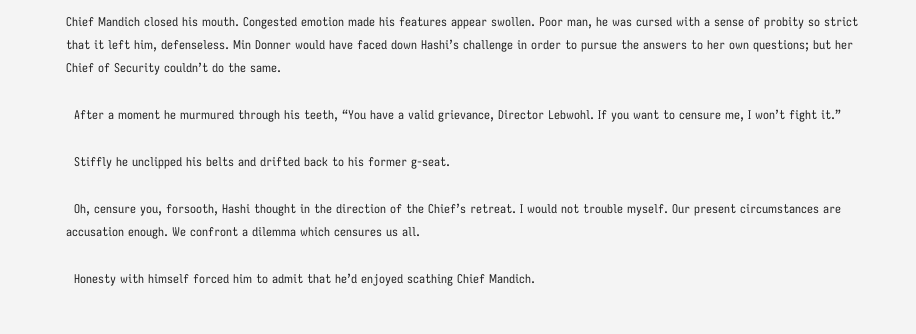Chief Mandich closed his mouth. Congested emotion made his features appear swollen. Poor man, he was cursed with a sense of probity so strict that it left him, defenseless. Min Donner would have faced down Hashi’s challenge in order to pursue the answers to her own questions; but her Chief of Security couldn’t do the same.

  After a moment he murmured through his teeth, “You have a valid grievance, Director Lebwohl. If you want to censure me, I won’t fight it.”

  Stiffly he unclipped his belts and drifted back to his former g-seat.

  Oh, censure you, forsooth, Hashi thought in the direction of the Chief’s retreat. I would not trouble myself. Our present circumstances are accusation enough. We confront a dilemma which censures us all.

  Honesty with himself forced him to admit that he’d enjoyed scathing Chief Mandich.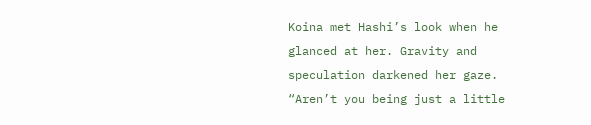Koina met Hashi’s look when he glanced at her. Gravity and speculation darkened her gaze. “Aren’t you being just a little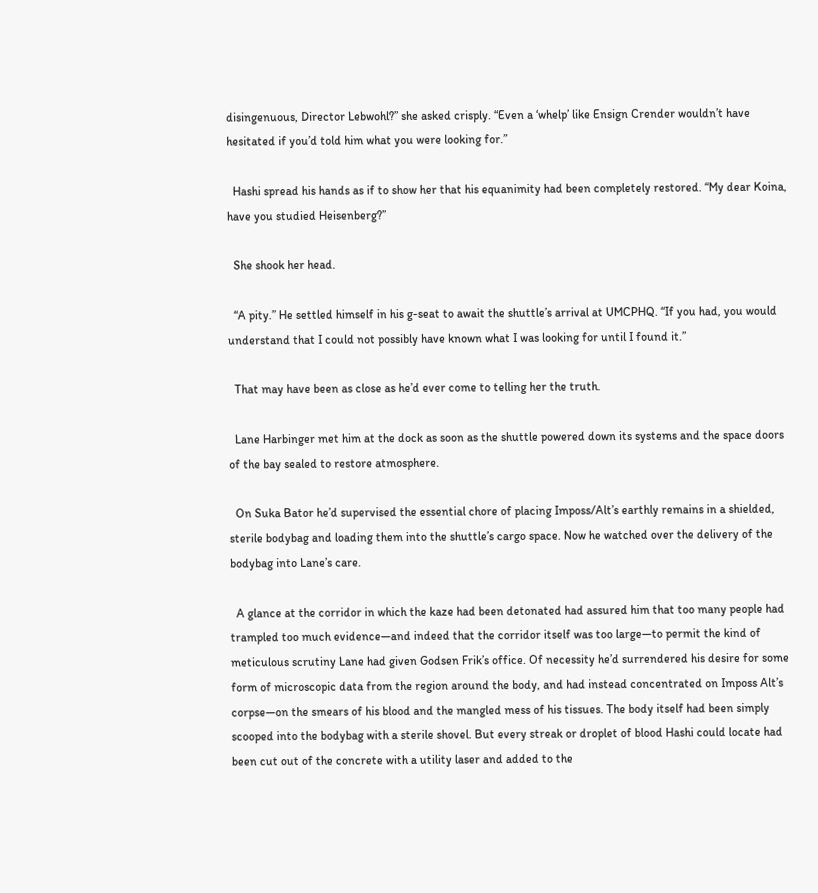disingenuous, Director Lebwohl?” she asked crisply. “Even a ‘whelp’ like Ensign Crender wouldn’t have hesitated if you’d told him what you were looking for.”

  Hashi spread his hands as if to show her that his equanimity had been completely restored. “My dear Koina, have you studied Heisenberg?”

  She shook her head.

  “A pity.” He settled himself in his g-seat to await the shuttle’s arrival at UMCPHQ. “If you had, you would understand that I could not possibly have known what I was looking for until I found it.”

  That may have been as close as he’d ever come to telling her the truth.

  Lane Harbinger met him at the dock as soon as the shuttle powered down its systems and the space doors of the bay sealed to restore atmosphere.

  On Suka Bator he’d supervised the essential chore of placing Imposs/Alt’s earthly remains in a shielded, sterile bodybag and loading them into the shuttle’s cargo space. Now he watched over the delivery of the bodybag into Lane’s care.

  A glance at the corridor in which the kaze had been detonated had assured him that too many people had trampled too much evidence—and indeed that the corridor itself was too large—to permit the kind of meticulous scrutiny Lane had given Godsen Frik’s office. Of necessity he’d surrendered his desire for some form of microscopic data from the region around the body, and had instead concentrated on Imposs Alt’s corpse—on the smears of his blood and the mangled mess of his tissues. The body itself had been simply scooped into the bodybag with a sterile shovel. But every streak or droplet of blood Hashi could locate had been cut out of the concrete with a utility laser and added to the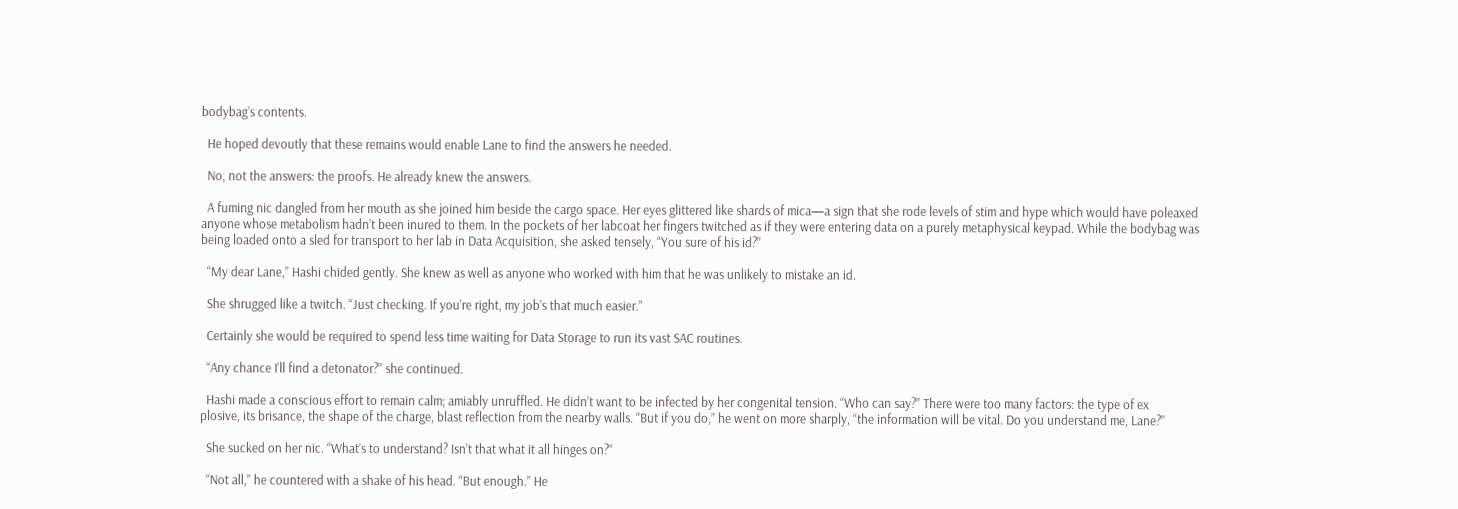bodybag’s contents.

  He hoped devoutly that these remains would enable Lane to find the answers he needed.

  No, not the answers: the proofs. He already knew the answers.

  A fuming nic dangled from her mouth as she joined him beside the cargo space. Her eyes glittered like shards of mica—a sign that she rode levels of stim and hype which would have poleaxed anyone whose metabolism hadn’t been inured to them. In the pockets of her labcoat her fingers twitched as if they were entering data on a purely metaphysical keypad. While the bodybag was being loaded onto a sled for transport to her lab in Data Acquisition, she asked tensely, “You sure of his id?”

  “My dear Lane,” Hashi chided gently. She knew as well as anyone who worked with him that he was unlikely to mistake an id.

  She shrugged like a twitch. “Just checking. If you’re right, my job’s that much easier.”

  Certainly she would be required to spend less time waiting for Data Storage to run its vast SAC routines.

  “Any chance I’ll find a detonator?” she continued.

  Hashi made a conscious effort to remain calm; amiably unruffled. He didn’t want to be infected by her congenital tension. “Who can say?” There were too many factors: the type of ex
plosive, its brisance, the shape of the charge, blast reflection from the nearby walls. “But if you do,” he went on more sharply, “the information will be vital. Do you understand me, Lane?”

  She sucked on her nic. “What’s to understand? Isn’t that what it all hinges on?”

  “Not all,” he countered with a shake of his head. “But enough.” He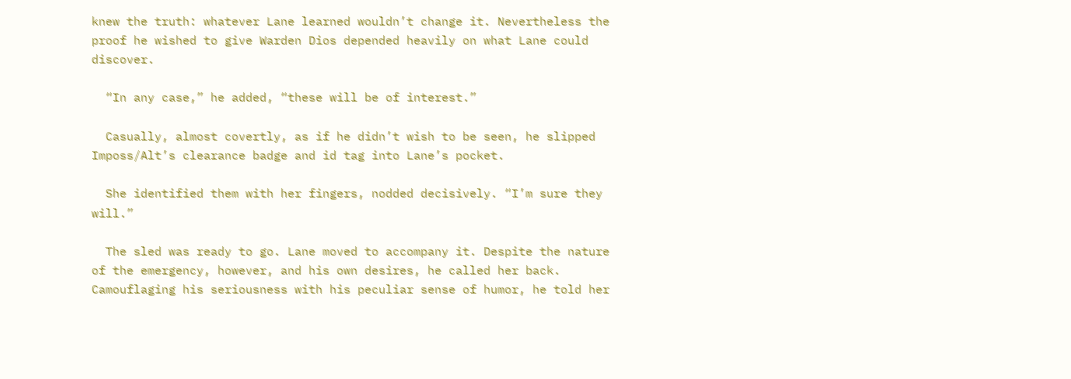knew the truth: whatever Lane learned wouldn’t change it. Nevertheless the proof he wished to give Warden Dios depended heavily on what Lane could discover.

  “In any case,” he added, “these will be of interest.”

  Casually, almost covertly, as if he didn’t wish to be seen, he slipped Imposs/Alt’s clearance badge and id tag into Lane’s pocket.

  She identified them with her fingers, nodded decisively. “I’m sure they will.”

  The sled was ready to go. Lane moved to accompany it. Despite the nature of the emergency, however, and his own desires, he called her back. Camouflaging his seriousness with his peculiar sense of humor, he told her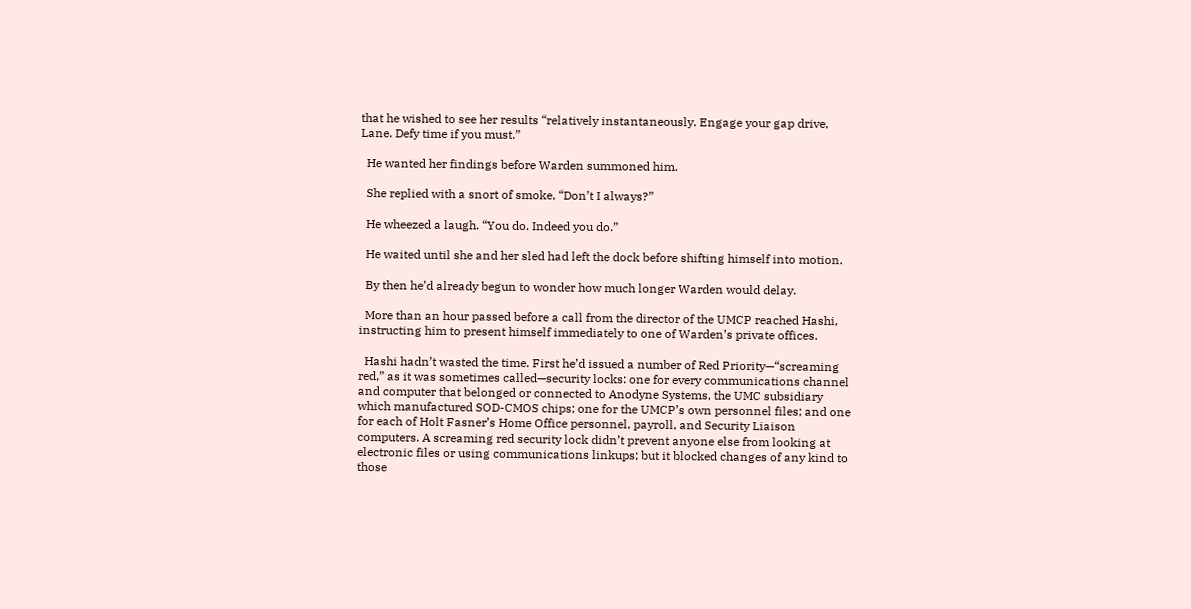that he wished to see her results “relatively instantaneously. Engage your gap drive, Lane. Defy time if you must.”

  He wanted her findings before Warden summoned him.

  She replied with a snort of smoke, “Don’t I always?”

  He wheezed a laugh. “You do. Indeed you do.”

  He waited until she and her sled had left the dock before shifting himself into motion.

  By then he’d already begun to wonder how much longer Warden would delay.

  More than an hour passed before a call from the director of the UMCP reached Hashi, instructing him to present himself immediately to one of Warden’s private offices.

  Hashi hadn’t wasted the time. First he’d issued a number of Red Priority—“screaming red,” as it was sometimes called—security locks: one for every communications channel and computer that belonged or connected to Anodyne Systems, the UMC subsidiary which manufactured SOD-CMOS chips; one for the UMCP’s own personnel files; and one for each of Holt Fasner’s Home Office personnel, payroll, and Security Liaison computers. A screaming red security lock didn’t prevent anyone else from looking at electronic files or using communications linkups; but it blocked changes of any kind to those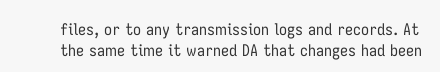files, or to any transmission logs and records. At the same time it warned DA that changes had been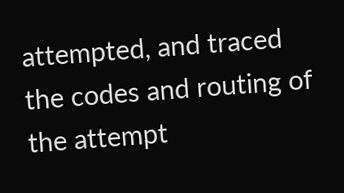attempted, and traced the codes and routing of the attempt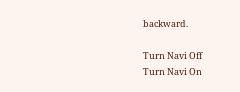backward.

Turn Navi Off
Turn Navi On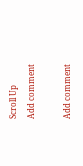Scroll Up
Add comment

Add comment